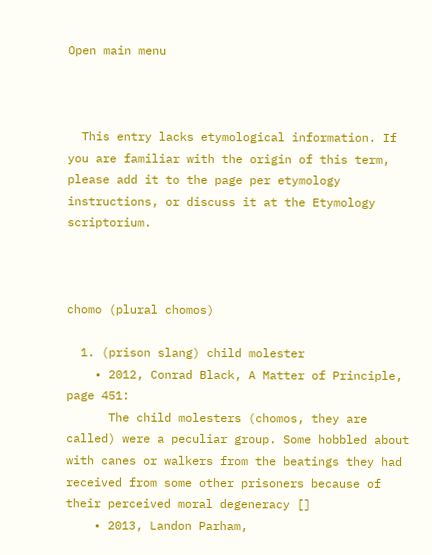Open main menu



  This entry lacks etymological information. If you are familiar with the origin of this term, please add it to the page per etymology instructions, or discuss it at the Etymology scriptorium.



chomo (plural chomos)

  1. (prison slang) child molester
    • 2012, Conrad Black, A Matter of Principle, page 451:
      The child molesters (chomos, they are called) were a peculiar group. Some hobbled about with canes or walkers from the beatings they had received from some other prisoners because of their perceived moral degeneracy []
    • 2013, Landon Parham,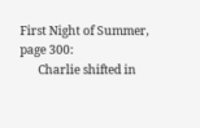First Night of Summer, page 300:
      Charlie shifted in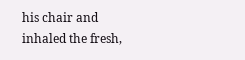his chair and inhaled the fresh,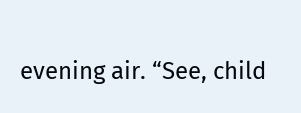evening air. “See, child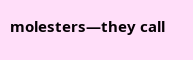molesters—they call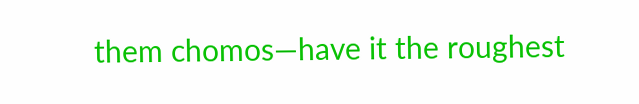them chomos—have it the roughest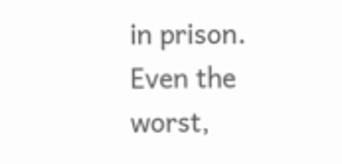in prison. Even the worst,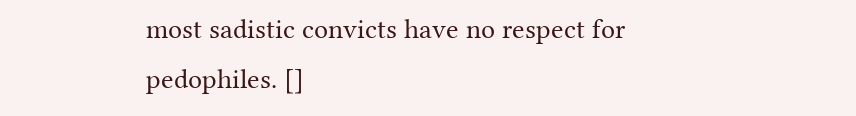most sadistic convicts have no respect for pedophiles. []